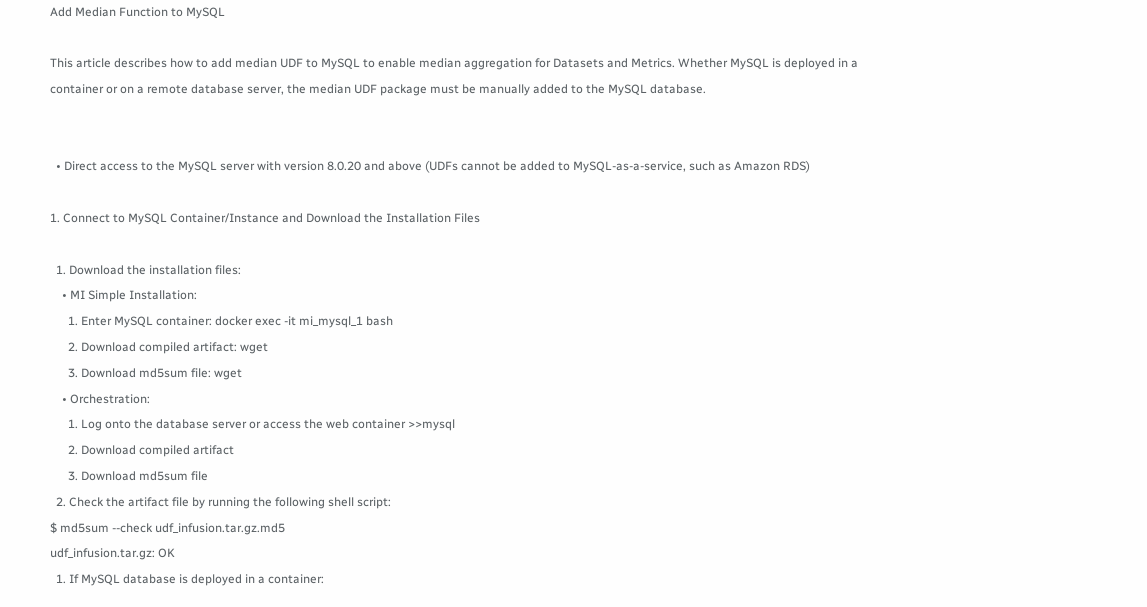Add Median Function to MySQL

This article describes how to add median UDF to MySQL to enable median aggregation for Datasets and Metrics. Whether MySQL is deployed in a container or on a remote database server, the median UDF package must be manually added to the MySQL database.


  • Direct access to the MySQL server with version 8.0.20 and above (UDFs cannot be added to MySQL-as-a-service, such as Amazon RDS)

1. Connect to MySQL Container/Instance and Download the Installation Files

  1. Download the installation files:
    • MI Simple Installation:
      1. Enter MySQL container: docker exec -it mi_mysql_1 bash
      2. Download compiled artifact: wget
      3. Download md5sum file: wget
    • Orchestration:
      1. Log onto the database server or access the web container >>mysql
      2. Download compiled artifact
      3. Download md5sum file
  2. Check the artifact file by running the following shell script:
$ md5sum --check udf_infusion.tar.gz.md5
udf_infusion.tar.gz: OK
  1. If MySQL database is deployed in a container: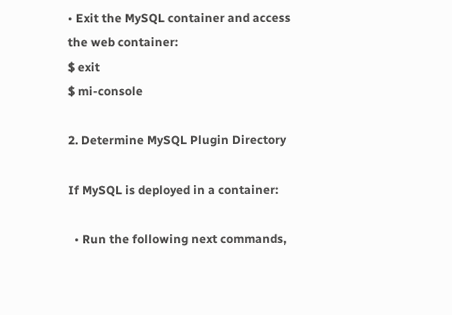• Exit the MySQL container and access the web container:
$ exit
$ mi-console

2. Determine MySQL Plugin Directory

If MySQL is deployed in a container:

  • Run the following next commands,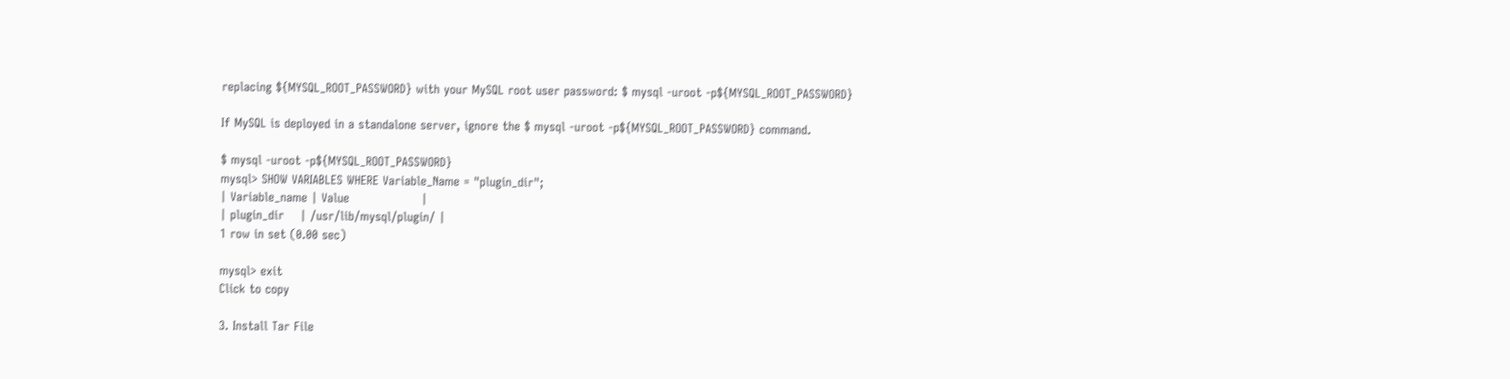replacing ${MYSQL_ROOT_PASSWORD} with your MySQL root user password: $ mysql -uroot -p${MYSQL_ROOT_PASSWORD}

If MySQL is deployed in a standalone server, ignore the $ mysql -uroot -p${MYSQL_ROOT_PASSWORD} command.

$ mysql -uroot -p${MYSQL_ROOT_PASSWORD}
mysql> SHOW VARIABLES WHERE Variable_Name = "plugin_dir";
| Variable_name | Value                  |
| plugin_dir    | /usr/lib/mysql/plugin/ |
1 row in set (0.00 sec)

mysql> exit
Click to copy

3. Install Tar File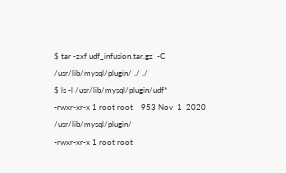$ tar -zxf udf_infusion.tar.gz  -C /usr/lib/mysql/plugin/ ./ ./
$ ls -l /usr/lib/mysql/plugin/udf*
-rwxr-xr-x 1 root root    953 Nov  1  2020 /usr/lib/mysql/plugin/
-rwxr-xr-x 1 root root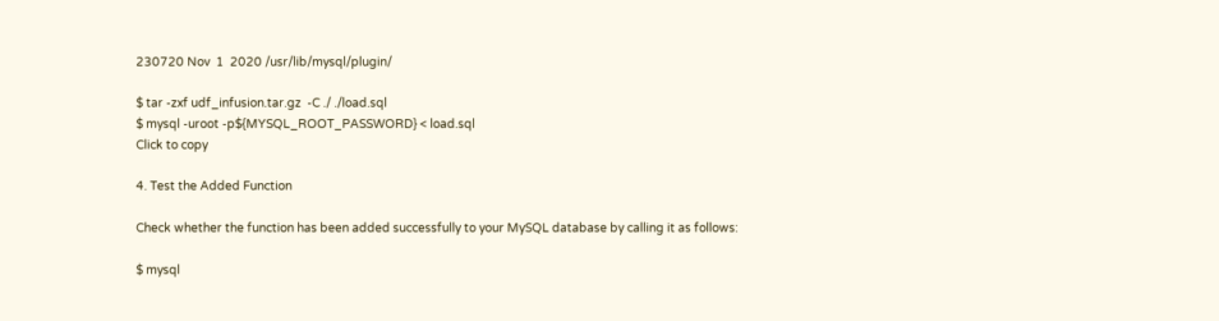230720 Nov  1  2020 /usr/lib/mysql/plugin/

$ tar -zxf udf_infusion.tar.gz  -C ./ ./load.sql
$ mysql -uroot -p${MYSQL_ROOT_PASSWORD} < load.sql
Click to copy

4. Test the Added Function

Check whether the function has been added successfully to your MySQL database by calling it as follows:

$ mysql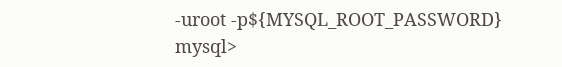-uroot -p${MYSQL_ROOT_PASSWORD}
mysql>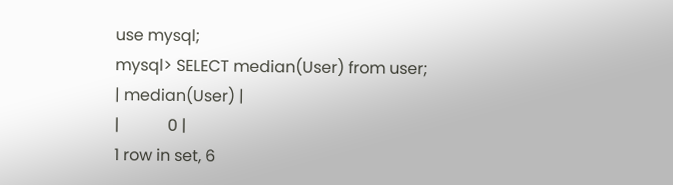use mysql;
mysql> SELECT median(User) from user;
| median(User) |
|            0 |
1 row in set, 6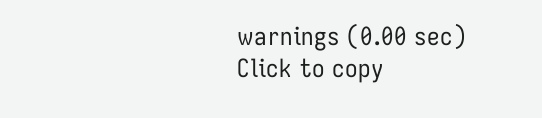warnings (0.00 sec)
Click to copy